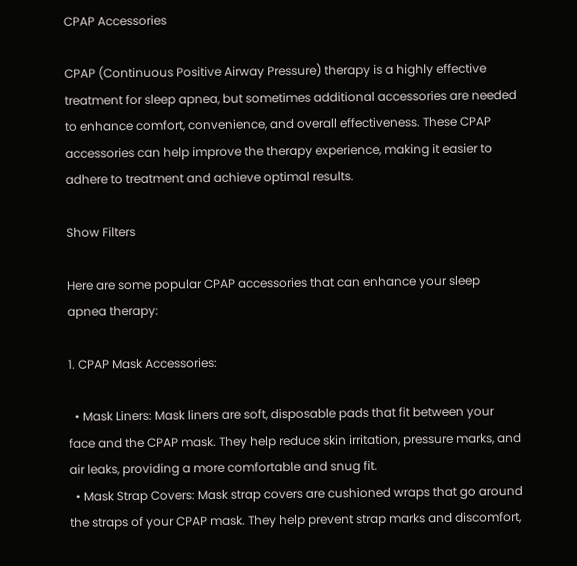CPAP Accessories

CPAP (Continuous Positive Airway Pressure) therapy is a highly effective treatment for sleep apnea, but sometimes additional accessories are needed to enhance comfort, convenience, and overall effectiveness. These CPAP accessories can help improve the therapy experience, making it easier to adhere to treatment and achieve optimal results.

Show Filters

Here are some popular CPAP accessories that can enhance your sleep apnea therapy:

1. CPAP Mask Accessories:

  • Mask Liners: Mask liners are soft, disposable pads that fit between your face and the CPAP mask. They help reduce skin irritation, pressure marks, and air leaks, providing a more comfortable and snug fit.
  • Mask Strap Covers: Mask strap covers are cushioned wraps that go around the straps of your CPAP mask. They help prevent strap marks and discomfort,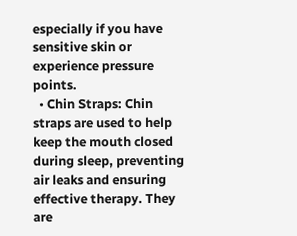especially if you have sensitive skin or experience pressure points.
  • Chin Straps: Chin straps are used to help keep the mouth closed during sleep, preventing air leaks and ensuring effective therapy. They are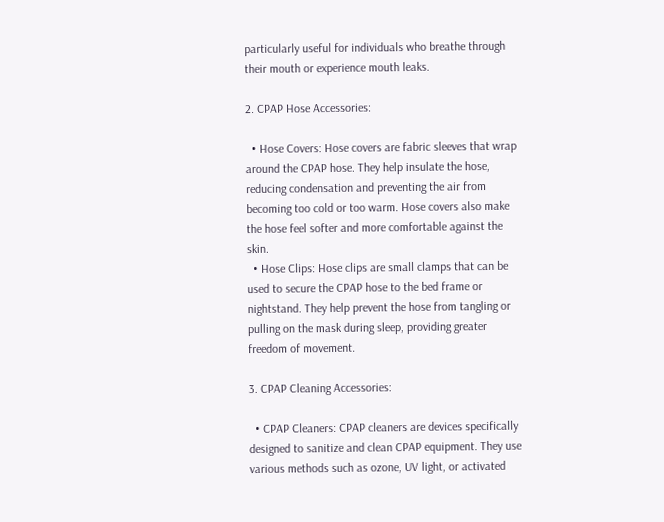particularly useful for individuals who breathe through their mouth or experience mouth leaks.

2. CPAP Hose Accessories:

  • Hose Covers: Hose covers are fabric sleeves that wrap around the CPAP hose. They help insulate the hose, reducing condensation and preventing the air from becoming too cold or too warm. Hose covers also make the hose feel softer and more comfortable against the skin.
  • Hose Clips: Hose clips are small clamps that can be used to secure the CPAP hose to the bed frame or nightstand. They help prevent the hose from tangling or pulling on the mask during sleep, providing greater freedom of movement.

3. CPAP Cleaning Accessories:

  • CPAP Cleaners: CPAP cleaners are devices specifically designed to sanitize and clean CPAP equipment. They use various methods such as ozone, UV light, or activated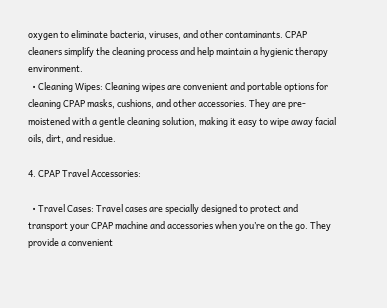oxygen to eliminate bacteria, viruses, and other contaminants. CPAP cleaners simplify the cleaning process and help maintain a hygienic therapy environment.
  • Cleaning Wipes: Cleaning wipes are convenient and portable options for cleaning CPAP masks, cushions, and other accessories. They are pre-moistened with a gentle cleaning solution, making it easy to wipe away facial oils, dirt, and residue.

4. CPAP Travel Accessories:

  • Travel Cases: Travel cases are specially designed to protect and transport your CPAP machine and accessories when you’re on the go. They provide a convenient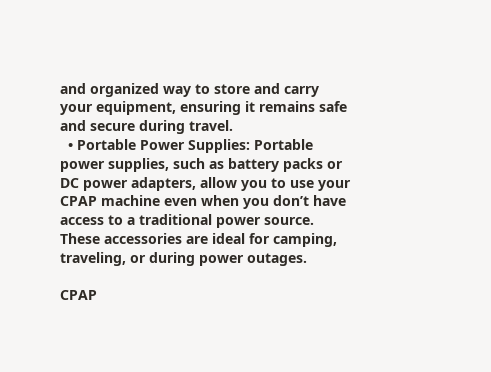and organized way to store and carry your equipment, ensuring it remains safe and secure during travel.
  • Portable Power Supplies: Portable power supplies, such as battery packs or DC power adapters, allow you to use your CPAP machine even when you don’t have access to a traditional power source. These accessories are ideal for camping, traveling, or during power outages.

CPAP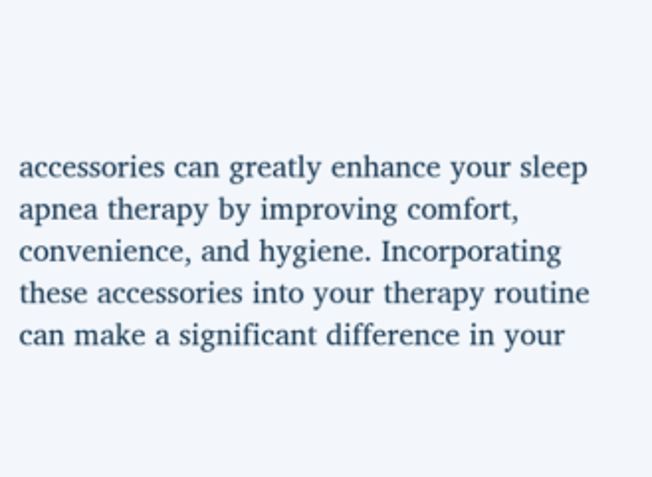accessories can greatly enhance your sleep apnea therapy by improving comfort, convenience, and hygiene. Incorporating these accessories into your therapy routine can make a significant difference in your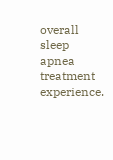overall sleep apnea treatment experience.